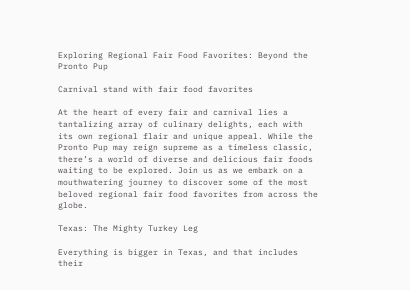Exploring Regional Fair Food Favorites: Beyond the Pronto Pup

Carnival stand with fair food favorites

At the heart of every fair and carnival lies a tantalizing array of culinary delights, each with its own regional flair and unique appeal. While the Pronto Pup may reign supreme as a timeless classic, there’s a world of diverse and delicious fair foods waiting to be explored. Join us as we embark on a mouthwatering journey to discover some of the most beloved regional fair food favorites from across the globe.

Texas: The Mighty Turkey Leg

Everything is bigger in Texas, and that includes their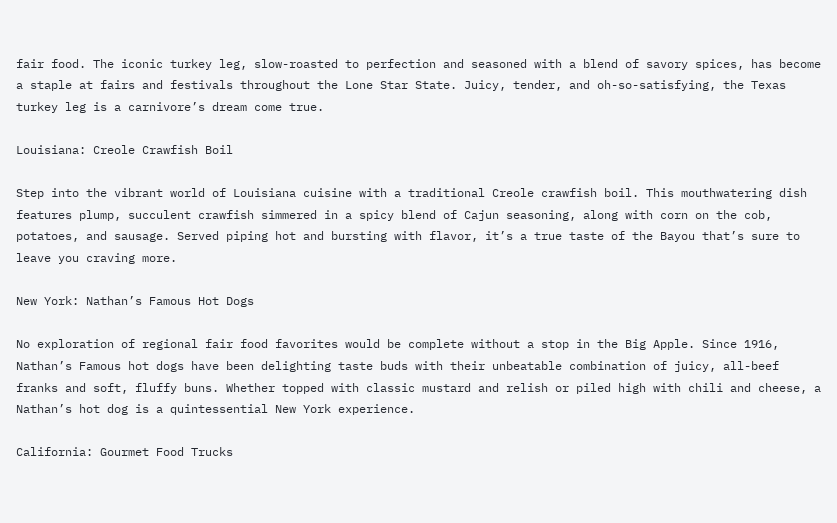fair food. The iconic turkey leg, slow-roasted to perfection and seasoned with a blend of savory spices, has become a staple at fairs and festivals throughout the Lone Star State. Juicy, tender, and oh-so-satisfying, the Texas turkey leg is a carnivore’s dream come true.

Louisiana: Creole Crawfish Boil

Step into the vibrant world of Louisiana cuisine with a traditional Creole crawfish boil. This mouthwatering dish features plump, succulent crawfish simmered in a spicy blend of Cajun seasoning, along with corn on the cob, potatoes, and sausage. Served piping hot and bursting with flavor, it’s a true taste of the Bayou that’s sure to leave you craving more.

New York: Nathan’s Famous Hot Dogs

No exploration of regional fair food favorites would be complete without a stop in the Big Apple. Since 1916, Nathan’s Famous hot dogs have been delighting taste buds with their unbeatable combination of juicy, all-beef franks and soft, fluffy buns. Whether topped with classic mustard and relish or piled high with chili and cheese, a Nathan’s hot dog is a quintessential New York experience.

California: Gourmet Food Trucks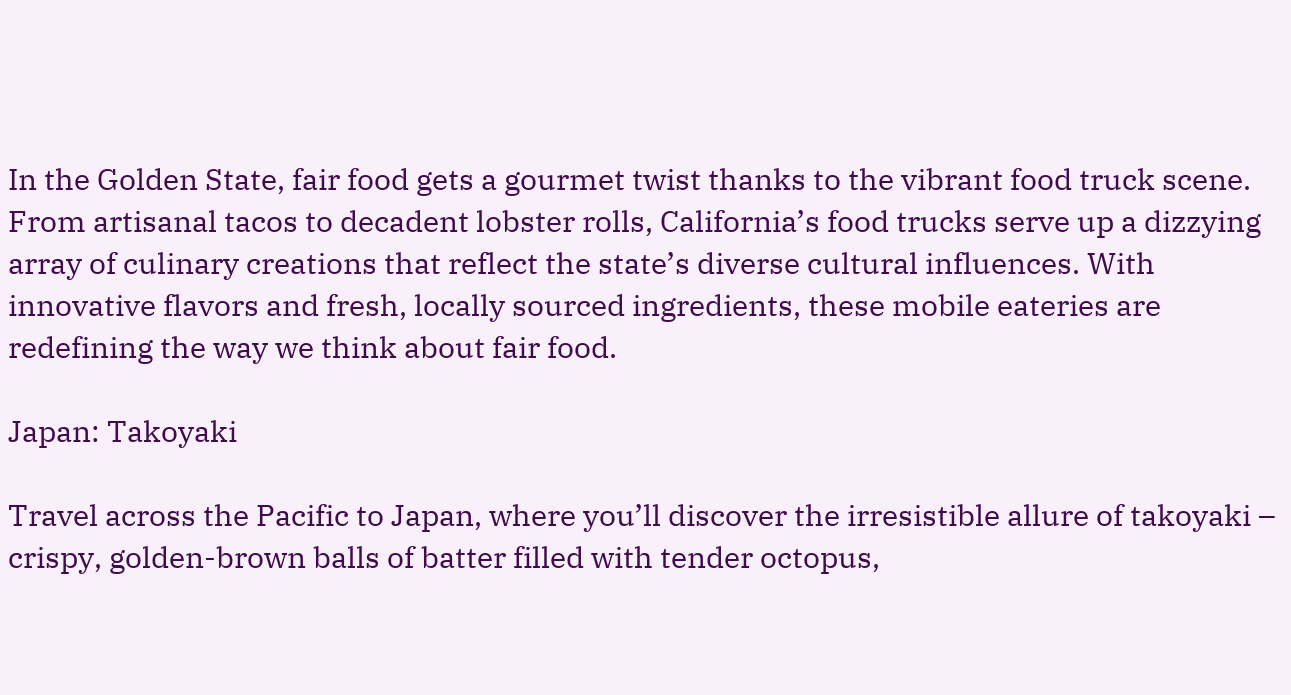In the Golden State, fair food gets a gourmet twist thanks to the vibrant food truck scene. From artisanal tacos to decadent lobster rolls, California’s food trucks serve up a dizzying array of culinary creations that reflect the state’s diverse cultural influences. With innovative flavors and fresh, locally sourced ingredients, these mobile eateries are redefining the way we think about fair food.

Japan: Takoyaki

Travel across the Pacific to Japan, where you’ll discover the irresistible allure of takoyaki – crispy, golden-brown balls of batter filled with tender octopus,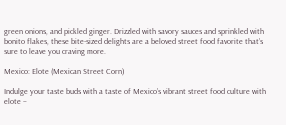green onions, and pickled ginger. Drizzled with savory sauces and sprinkled with bonito flakes, these bite-sized delights are a beloved street food favorite that’s sure to leave you craving more.

Mexico: Elote (Mexican Street Corn)

Indulge your taste buds with a taste of Mexico’s vibrant street food culture with elote –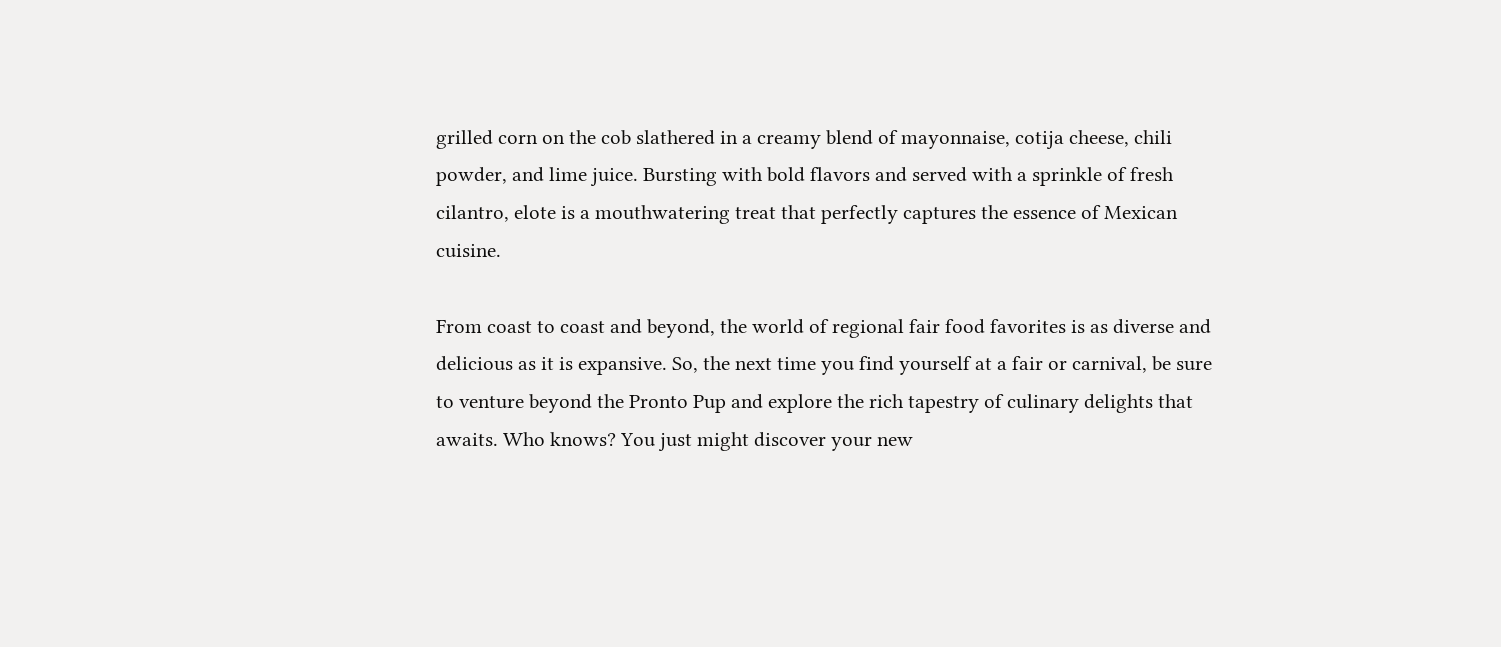grilled corn on the cob slathered in a creamy blend of mayonnaise, cotija cheese, chili powder, and lime juice. Bursting with bold flavors and served with a sprinkle of fresh cilantro, elote is a mouthwatering treat that perfectly captures the essence of Mexican cuisine.

From coast to coast and beyond, the world of regional fair food favorites is as diverse and delicious as it is expansive. So, the next time you find yourself at a fair or carnival, be sure to venture beyond the Pronto Pup and explore the rich tapestry of culinary delights that awaits. Who knows? You just might discover your new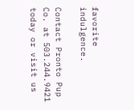favorite indulgence.

Contact Pronto Pup Co. at 503.244.9421 today or visit us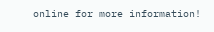online for more information!